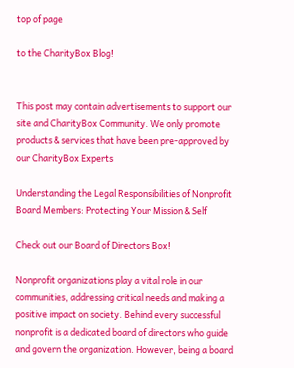top of page

to the CharityBox Blog!


This post may contain advertisements to support our site and CharityBox Community. We only promote products & services that have been pre-approved by our CharityBox Experts

Understanding the Legal Responsibilities of Nonprofit Board Members: Protecting Your Mission & Self

Check out our Board of Directors Box!

Nonprofit organizations play a vital role in our communities, addressing critical needs and making a positive impact on society. Behind every successful nonprofit is a dedicated board of directors who guide and govern the organization. However, being a board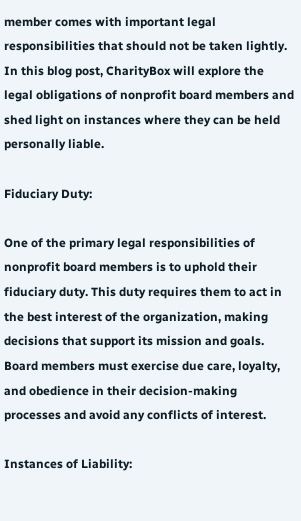member comes with important legal responsibilities that should not be taken lightly. In this blog post, CharityBox will explore the legal obligations of nonprofit board members and shed light on instances where they can be held personally liable.

Fiduciary Duty:

One of the primary legal responsibilities of nonprofit board members is to uphold their fiduciary duty. This duty requires them to act in the best interest of the organization, making decisions that support its mission and goals. Board members must exercise due care, loyalty, and obedience in their decision-making processes and avoid any conflicts of interest.

Instances of Liability: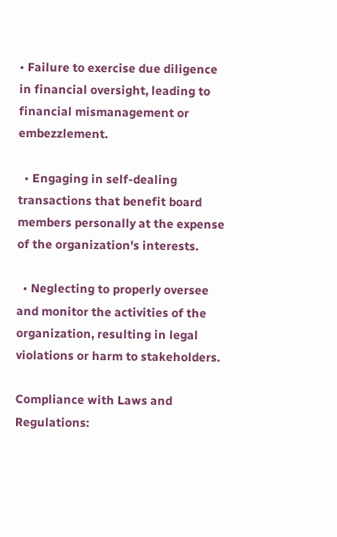• Failure to exercise due diligence in financial oversight, leading to financial mismanagement or embezzlement.

  • Engaging in self-dealing transactions that benefit board members personally at the expense of the organization's interests.

  • Neglecting to properly oversee and monitor the activities of the organization, resulting in legal violations or harm to stakeholders.

Compliance with Laws and Regulations: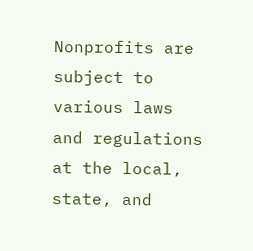Nonprofits are subject to various laws and regulations at the local, state, and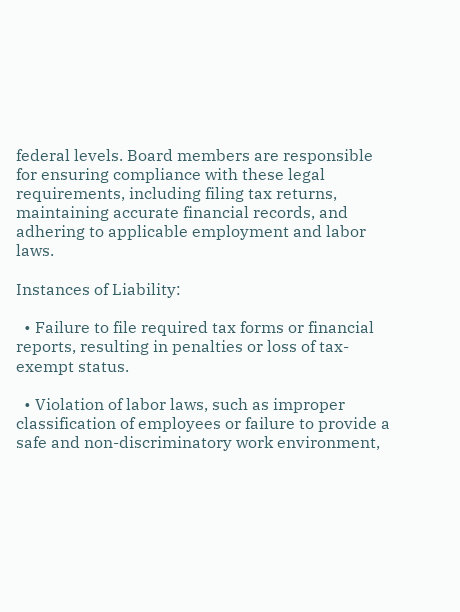federal levels. Board members are responsible for ensuring compliance with these legal requirements, including filing tax returns, maintaining accurate financial records, and adhering to applicable employment and labor laws.

Instances of Liability:

  • Failure to file required tax forms or financial reports, resulting in penalties or loss of tax-exempt status.

  • Violation of labor laws, such as improper classification of employees or failure to provide a safe and non-discriminatory work environment,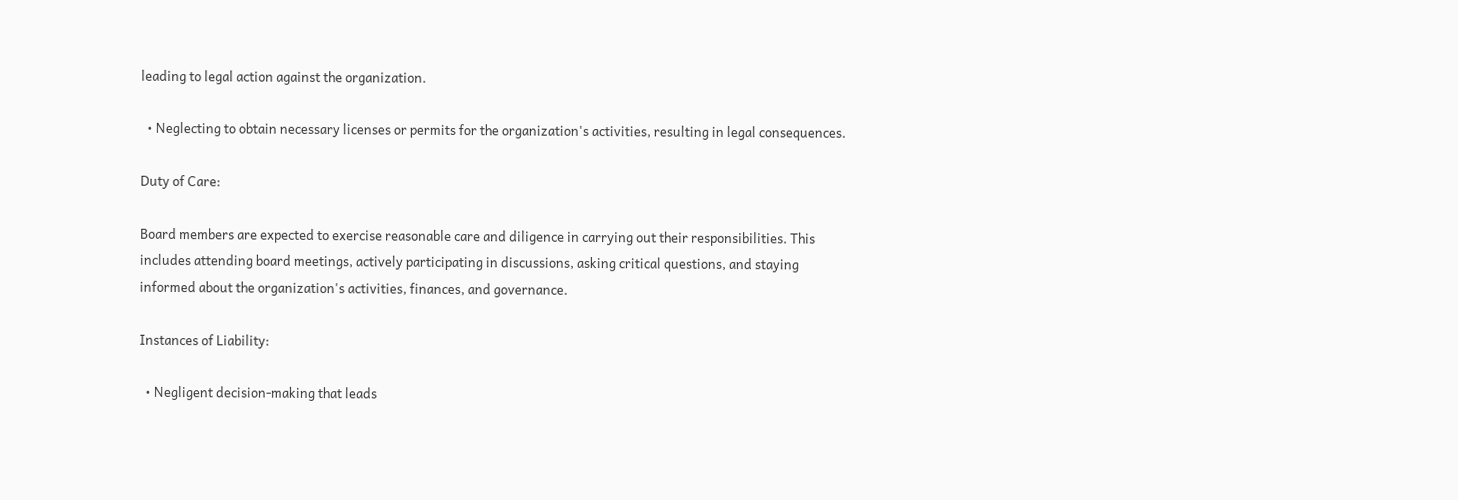leading to legal action against the organization.

  • Neglecting to obtain necessary licenses or permits for the organization's activities, resulting in legal consequences.

Duty of Care:

Board members are expected to exercise reasonable care and diligence in carrying out their responsibilities. This includes attending board meetings, actively participating in discussions, asking critical questions, and staying informed about the organization's activities, finances, and governance.

Instances of Liability:

  • Negligent decision-making that leads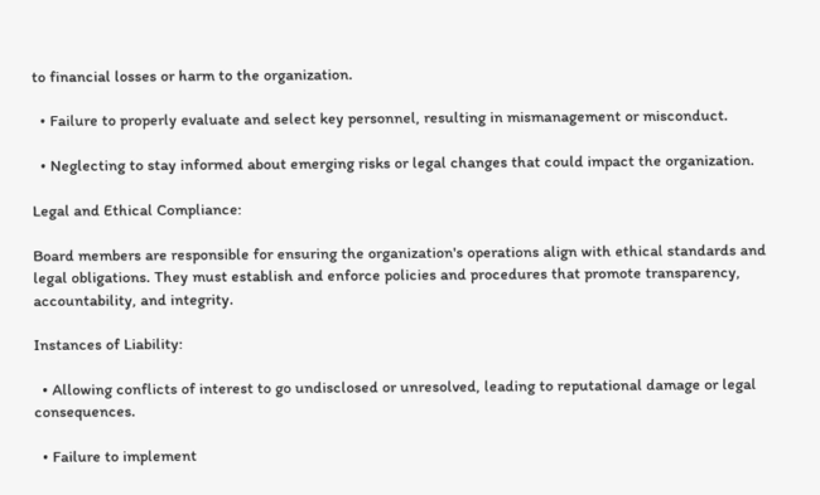to financial losses or harm to the organization.

  • Failure to properly evaluate and select key personnel, resulting in mismanagement or misconduct.

  • Neglecting to stay informed about emerging risks or legal changes that could impact the organization.

Legal and Ethical Compliance:

Board members are responsible for ensuring the organization's operations align with ethical standards and legal obligations. They must establish and enforce policies and procedures that promote transparency, accountability, and integrity.

Instances of Liability:

  • Allowing conflicts of interest to go undisclosed or unresolved, leading to reputational damage or legal consequences.

  • Failure to implement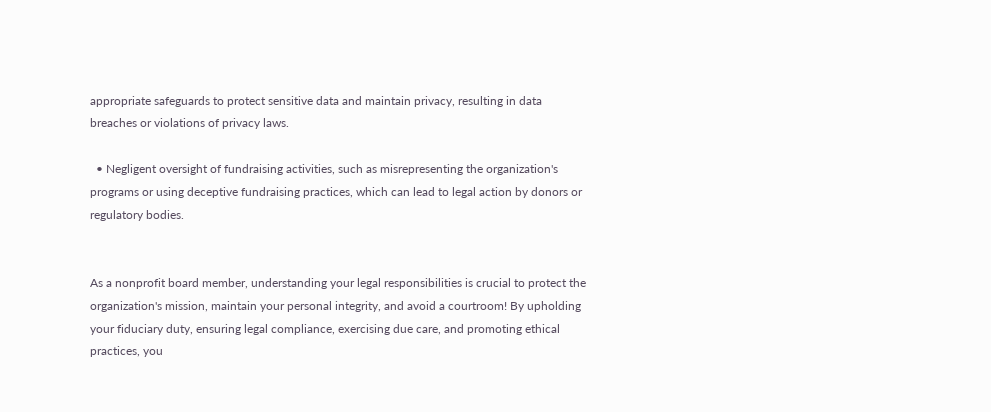appropriate safeguards to protect sensitive data and maintain privacy, resulting in data breaches or violations of privacy laws.

  • Negligent oversight of fundraising activities, such as misrepresenting the organization's programs or using deceptive fundraising practices, which can lead to legal action by donors or regulatory bodies.


As a nonprofit board member, understanding your legal responsibilities is crucial to protect the organization's mission, maintain your personal integrity, and avoid a courtroom! By upholding your fiduciary duty, ensuring legal compliance, exercising due care, and promoting ethical practices, you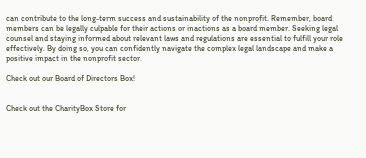can contribute to the long-term success and sustainability of the nonprofit. Remember, board members can be legally culpable for their actions or inactions as a board member. Seeking legal counsel and staying informed about relevant laws and regulations are essential to fulfill your role effectively. By doing so, you can confidently navigate the complex legal landscape and make a positive impact in the nonprofit sector.

Check out our Board of Directors Box!


Check out the CharityBox Store for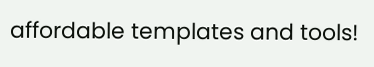affordable templates and tools!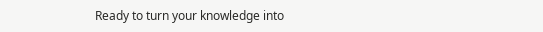Ready to turn your knowledge into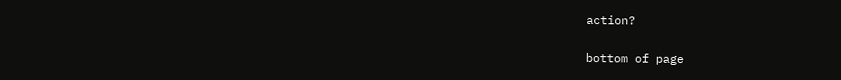action?

bottom of page